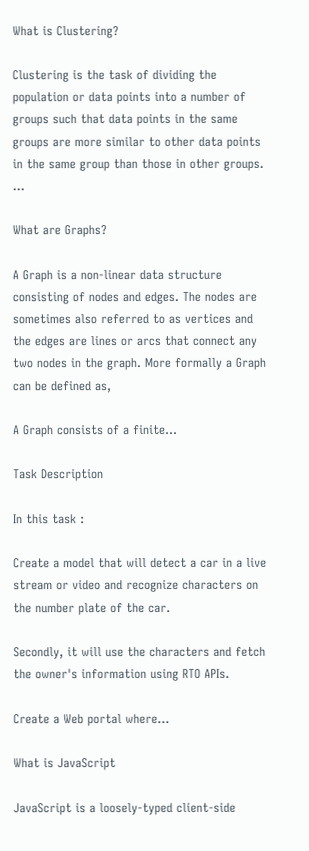What is Clustering?

Clustering is the task of dividing the population or data points into a number of groups such that data points in the same groups are more similar to other data points in the same group than those in other groups. …

What are Graphs?

A Graph is a non-linear data structure consisting of nodes and edges. The nodes are sometimes also referred to as vertices and the edges are lines or arcs that connect any two nodes in the graph. More formally a Graph can be defined as,

A Graph consists of a finite…

Task Description

In this task :

Create a model that will detect a car in a live stream or video and recognize characters on the number plate of the car.

Secondly, it will use the characters and fetch the owner's information using RTO APIs.

Create a Web portal where…

What is JavaScript

JavaScript is a loosely-typed client-side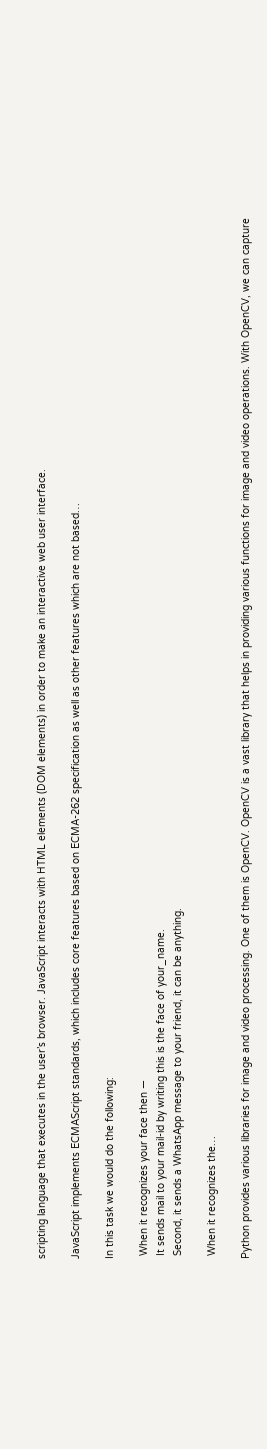scripting language that executes in the user’s browser. JavaScript interacts with HTML elements (DOM elements) in order to make an interactive web user interface.

JavaScript implements ECMAScript standards, which includes core features based on ECMA-262 specification as well as other features which are not based…

In this task we would do the following:

 When it recognizes your face then —
 It sends mail to your mail-id by writing this is the face of your_name.
 Second, it sends a WhatsApp message to your friend, it can be anything.

 When it recognizes the…

Python provides various libraries for image and video processing. One of them is OpenCV. OpenCV is a vast library that helps in providing various functions for image and video operations. With OpenCV, we can capture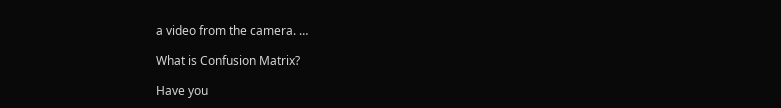a video from the camera. …

What is Confusion Matrix?

Have you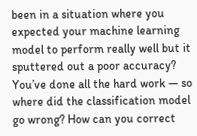been in a situation where you expected your machine learning model to perform really well but it sputtered out a poor accuracy? You’ve done all the hard work — so where did the classification model go wrong? How can you correct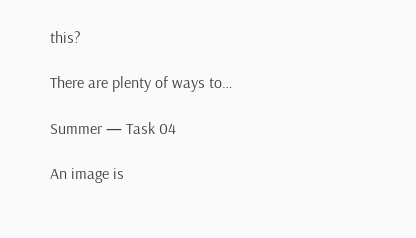this?

There are plenty of ways to…

Summer — Task 04

An image is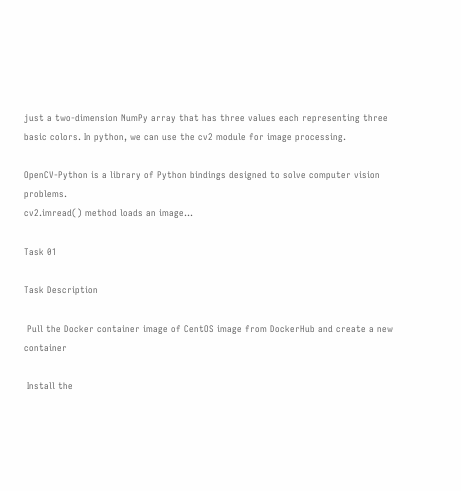just a two-dimension NumPy array that has three values each representing three basic colors. In python, we can use the cv2 module for image processing.

OpenCV-Python is a library of Python bindings designed to solve computer vision problems.
cv2.imread() method loads an image…

Task 01

Task Description

 Pull the Docker container image of CentOS image from DockerHub and create a new container

 Install the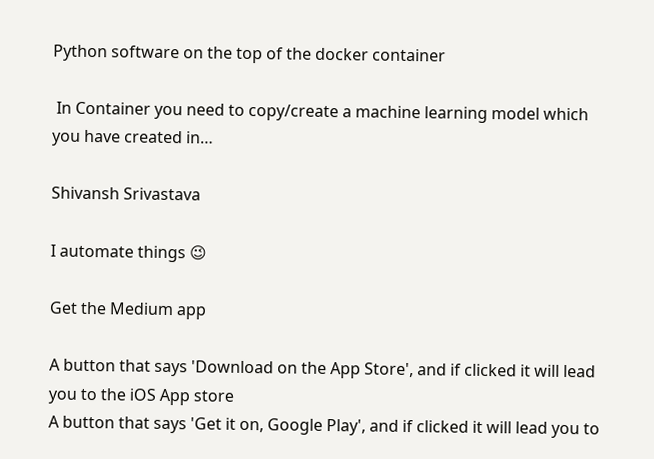Python software on the top of the docker container

 In Container you need to copy/create a machine learning model which you have created in…

Shivansh Srivastava

I automate things 😉

Get the Medium app

A button that says 'Download on the App Store', and if clicked it will lead you to the iOS App store
A button that says 'Get it on, Google Play', and if clicked it will lead you to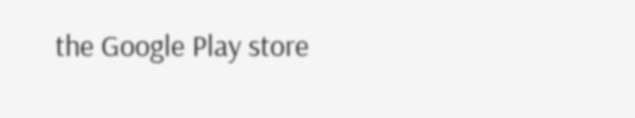the Google Play store